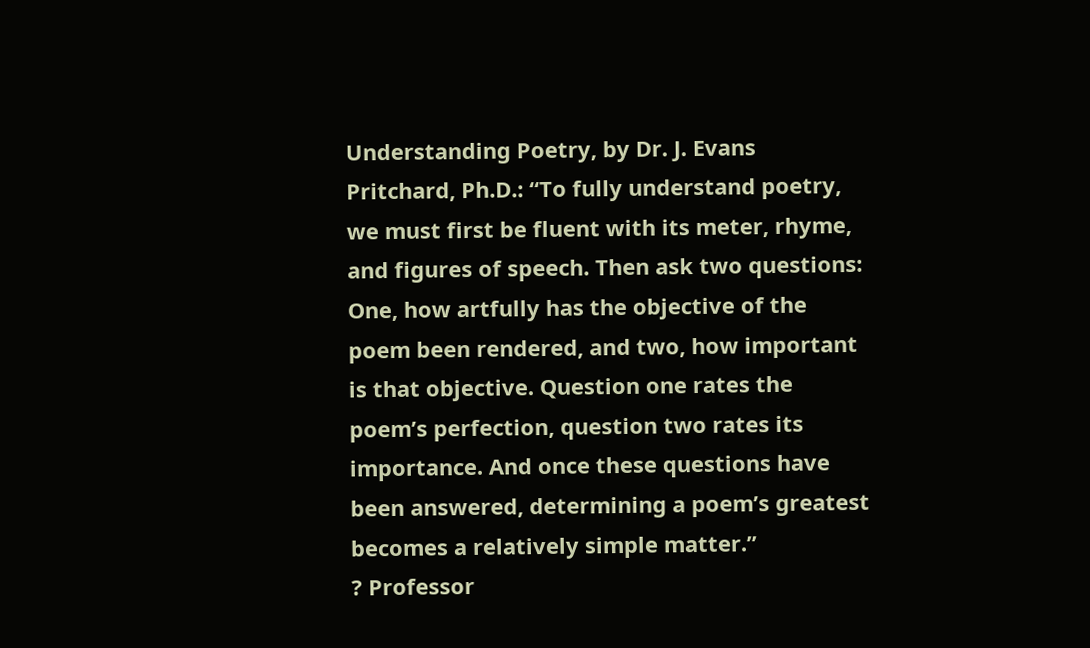Understanding Poetry, by Dr. J. Evans Pritchard, Ph.D.: “To fully understand poetry, we must first be fluent with its meter, rhyme, and figures of speech. Then ask two questions: One, how artfully has the objective of the poem been rendered, and two, how important is that objective. Question one rates the poem’s perfection, question two rates its importance. And once these questions have been answered, determining a poem’s greatest becomes a relatively simple matter.”
? Professor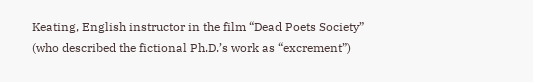Keating, English instructor in the film “Dead Poets Society” (who described the fictional Ph.D.’s work as “excrement”)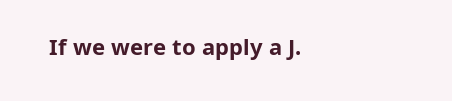If we were to apply a J.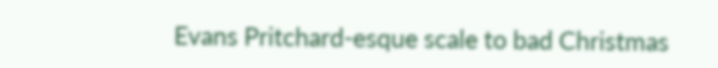Evans Pritchard-esque scale to bad Christmas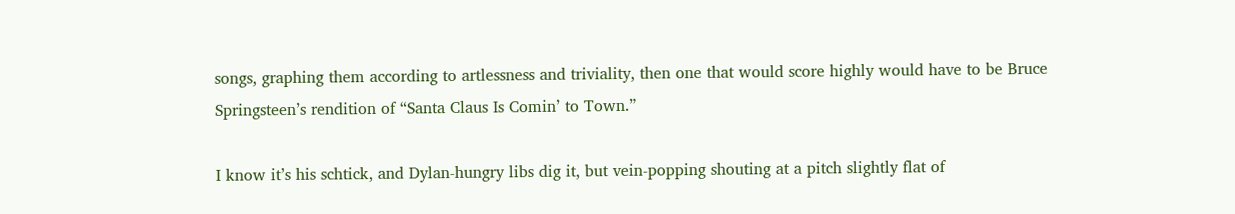songs, graphing them according to artlessness and triviality, then one that would score highly would have to be Bruce Springsteen’s rendition of “Santa Claus Is Comin’ to Town.”

I know it’s his schtick, and Dylan-hungry libs dig it, but vein-popping shouting at a pitch slightly flat of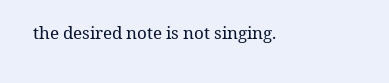the desired note is not singing.